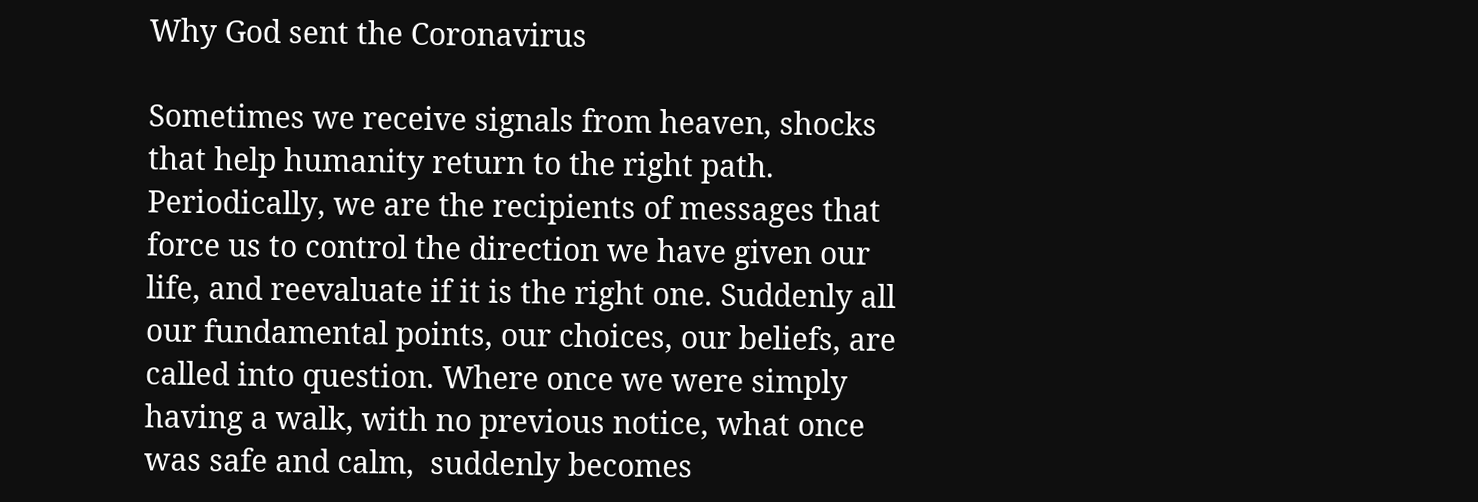Why God sent the Coronavirus

Sometimes we receive signals from heaven, shocks that help humanity return to the right path. Periodically, we are the recipients of messages that force us to control the direction we have given our life, and reevaluate if it is the right one. Suddenly all our fundamental points, our choices, our beliefs, are called into question. Where once we were simply having a walk, with no previous notice, what once was safe and calm,  suddenly becomes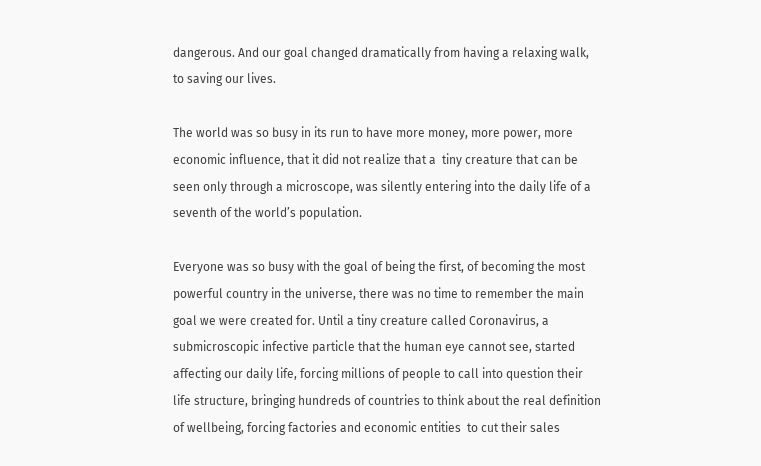dangerous. And our goal changed dramatically from having a relaxing walk, to saving our lives.

The world was so busy in its run to have more money, more power, more economic influence, that it did not realize that a  tiny creature that can be seen only through a microscope, was silently entering into the daily life of a seventh of the world’s population.

Everyone was so busy with the goal of being the first, of becoming the most powerful country in the universe, there was no time to remember the main goal we were created for. Until a tiny creature called Coronavirus, a submicroscopic infective particle that the human eye cannot see, started affecting our daily life, forcing millions of people to call into question their life structure, bringing hundreds of countries to think about the real definition of wellbeing, forcing factories and economic entities  to cut their sales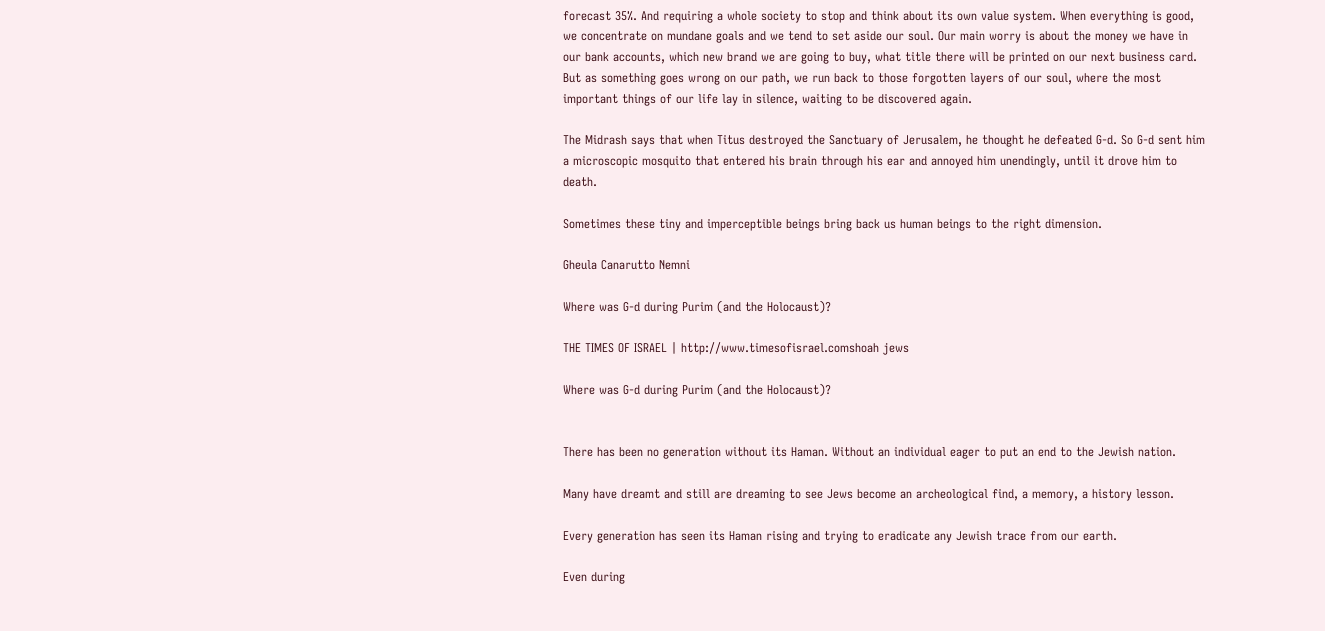forecast 35%. And requiring a whole society to stop and think about its own value system. When everything is good, we concentrate on mundane goals and we tend to set aside our soul. Our main worry is about the money we have in our bank accounts, which new brand we are going to buy, what title there will be printed on our next business card. But as something goes wrong on our path, we run back to those forgotten layers of our soul, where the most important things of our life lay in silence, waiting to be discovered again.

The Midrash says that when Titus destroyed the Sanctuary of Jerusalem, he thought he defeated G-d. So G-d sent him a microscopic mosquito that entered his brain through his ear and annoyed him unendingly, until it drove him to death.

Sometimes these tiny and imperceptible beings bring back us human beings to the right dimension.

Gheula Canarutto Nemni

Where was G-d during Purim (and the Holocaust)?

THE TIMES OF ISRAEL | http://www.timesofisrael.comshoah jews

Where was G-d during Purim (and the Holocaust)?


There has been no generation without its Haman. Without an individual eager to put an end to the Jewish nation.

Many have dreamt and still are dreaming to see Jews become an archeological find, a memory, a history lesson.

Every generation has seen its Haman rising and trying to eradicate any Jewish trace from our earth.

Even during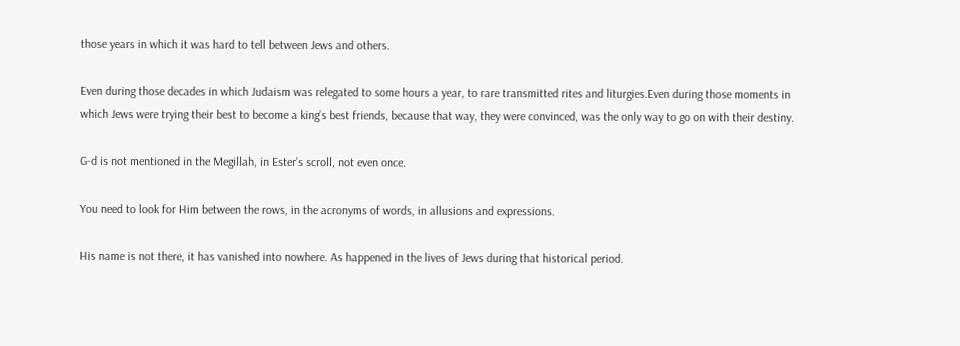those years in which it was hard to tell between Jews and others.

Even during those decades in which Judaism was relegated to some hours a year, to rare transmitted rites and liturgies.Even during those moments in which Jews were trying their best to become a king’s best friends, because that way, they were convinced, was the only way to go on with their destiny.

G-d is not mentioned in the Megillah, in Ester’s scroll, not even once.

You need to look for Him between the rows, in the acronyms of words, in allusions and expressions.

His name is not there, it has vanished into nowhere. As happened in the lives of Jews during that historical period.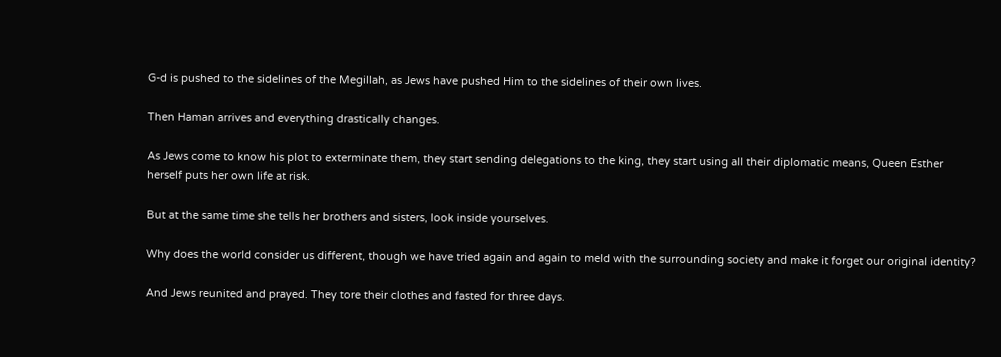G-d is pushed to the sidelines of the Megillah, as Jews have pushed Him to the sidelines of their own lives.

Then Haman arrives and everything drastically changes.

As Jews come to know his plot to exterminate them, they start sending delegations to the king, they start using all their diplomatic means, Queen Esther herself puts her own life at risk.

But at the same time she tells her brothers and sisters, look inside yourselves.

Why does the world consider us different, though we have tried again and again to meld with the surrounding society and make it forget our original identity?

And Jews reunited and prayed. They tore their clothes and fasted for three days.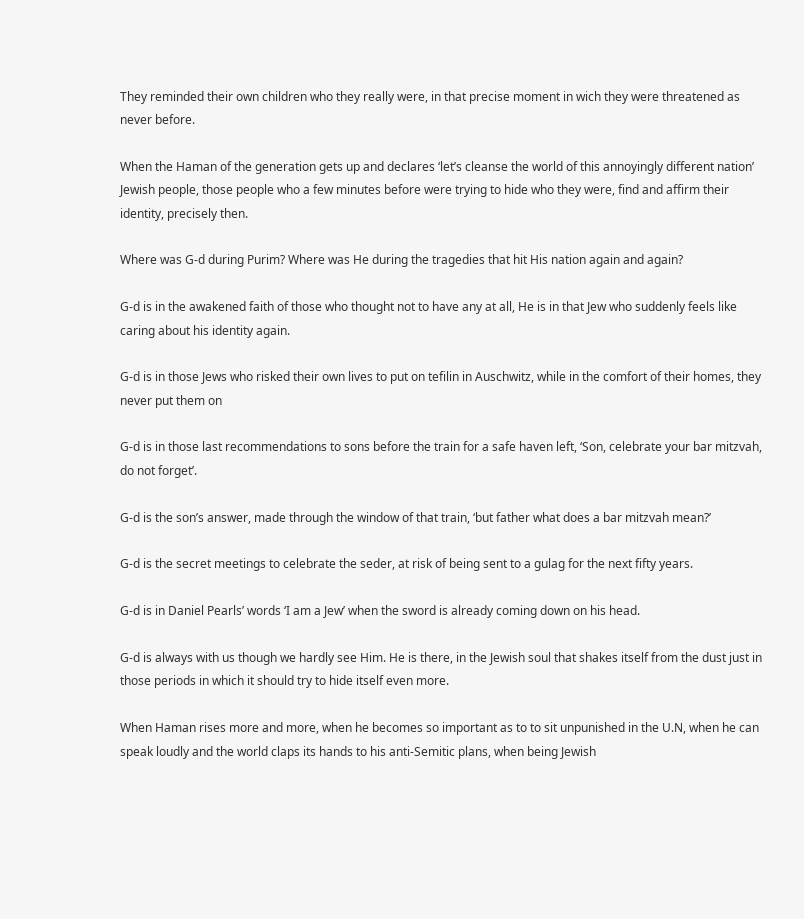They reminded their own children who they really were, in that precise moment in wich they were threatened as never before.

When the Haman of the generation gets up and declares ‘let’s cleanse the world of this annoyingly different nation’ Jewish people, those people who a few minutes before were trying to hide who they were, find and affirm their identity, precisely then.

Where was G-d during Purim? Where was He during the tragedies that hit His nation again and again?

G-d is in the awakened faith of those who thought not to have any at all, He is in that Jew who suddenly feels like caring about his identity again.

G-d is in those Jews who risked their own lives to put on tefilin in Auschwitz, while in the comfort of their homes, they never put them on

G-d is in those last recommendations to sons before the train for a safe haven left, ‘Son, celebrate your bar mitzvah, do not forget’.

G-d is the son’s answer, made through the window of that train, ‘but father what does a bar mitzvah mean?’

G-d is the secret meetings to celebrate the seder, at risk of being sent to a gulag for the next fifty years.

G-d is in Daniel Pearls’ words ‘I am a Jew’ when the sword is already coming down on his head.

G-d is always with us though we hardly see Him. He is there, in the Jewish soul that shakes itself from the dust just in those periods in which it should try to hide itself even more.

When Haman rises more and more, when he becomes so important as to to sit unpunished in the U.N, when he can speak loudly and the world claps its hands to his anti-Semitic plans, when being Jewish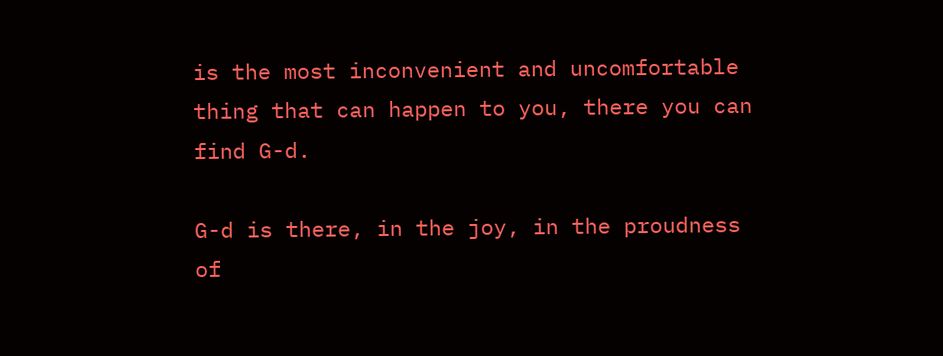is the most inconvenient and uncomfortable thing that can happen to you, there you can find G-d.

G-d is there, in the joy, in the proudness of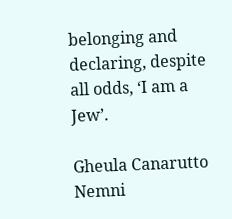belonging and declaring, despite all odds, ‘I am a Jew’.

Gheula Canarutto Nemni